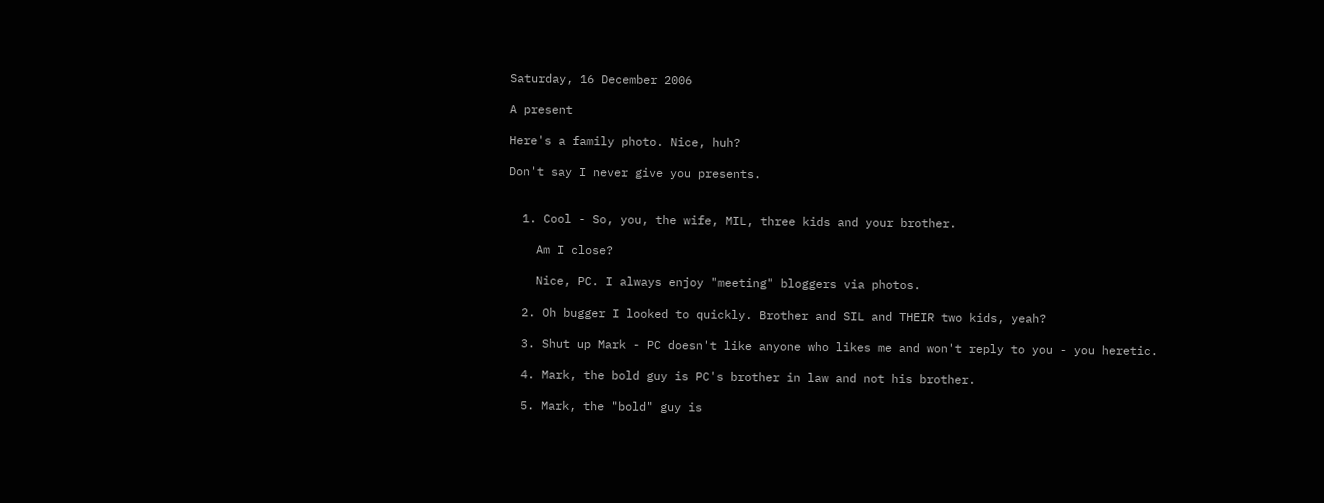Saturday, 16 December 2006

A present

Here's a family photo. Nice, huh?

Don't say I never give you presents.


  1. Cool - So, you, the wife, MIL, three kids and your brother.

    Am I close?

    Nice, PC. I always enjoy "meeting" bloggers via photos.

  2. Oh bugger I looked to quickly. Brother and SIL and THEIR two kids, yeah?

  3. Shut up Mark - PC doesn't like anyone who likes me and won't reply to you - you heretic.

  4. Mark, the bold guy is PC's brother in law and not his brother.

  5. Mark, the "bold" guy is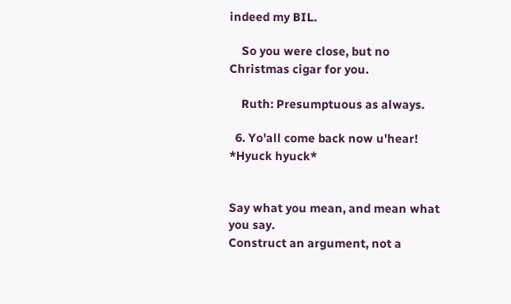indeed my BIL.

    So you were close, but no Christmas cigar for you.

    Ruth: Presumptuous as always.

  6. Yo'all come back now u'hear! *Hyuck hyuck*


Say what you mean, and mean what you say.
Construct an argument, not a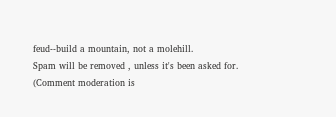feud--build a mountain, not a molehill.
Spam will be removed , unless it's been asked for.
(Comment moderation is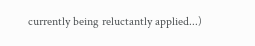currently being reluctantly applied...)